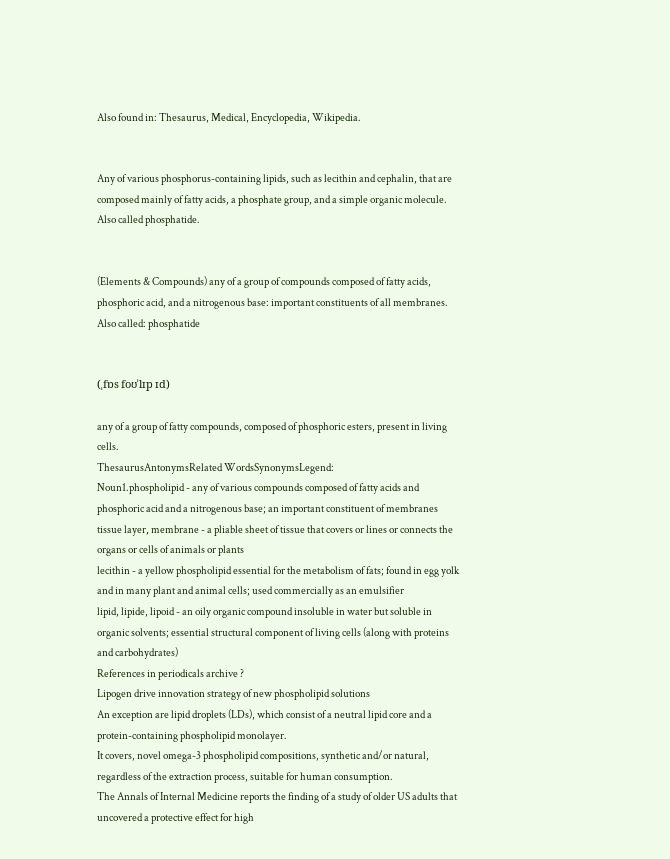Also found in: Thesaurus, Medical, Encyclopedia, Wikipedia.


Any of various phosphorus-containing lipids, such as lecithin and cephalin, that are composed mainly of fatty acids, a phosphate group, and a simple organic molecule. Also called phosphatide.


(Elements & Compounds) any of a group of compounds composed of fatty acids, phosphoric acid, and a nitrogenous base: important constituents of all membranes. Also called: phosphatide


(ˌfɒs foʊˈlɪp ɪd)

any of a group of fatty compounds, composed of phosphoric esters, present in living cells.
ThesaurusAntonymsRelated WordsSynonymsLegend:
Noun1.phospholipid - any of various compounds composed of fatty acids and phosphoric acid and a nitrogenous base; an important constituent of membranes
tissue layer, membrane - a pliable sheet of tissue that covers or lines or connects the organs or cells of animals or plants
lecithin - a yellow phospholipid essential for the metabolism of fats; found in egg yolk and in many plant and animal cells; used commercially as an emulsifier
lipid, lipide, lipoid - an oily organic compound insoluble in water but soluble in organic solvents; essential structural component of living cells (along with proteins and carbohydrates)
References in periodicals archive ?
Lipogen drive innovation strategy of new phospholipid solutions
An exception are lipid droplets (LDs), which consist of a neutral lipid core and a protein-containing phospholipid monolayer.
It covers, novel omega-3 phospholipid compositions, synthetic and/or natural, regardless of the extraction process, suitable for human consumption.
The Annals of Internal Medicine reports the finding of a study of older US adults that uncovered a protective effect for high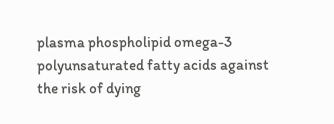plasma phospholipid omega-3 polyunsaturated fatty acids against the risk of dying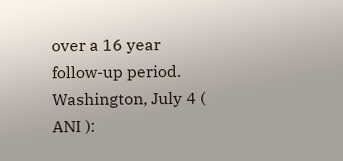over a 16 year follow-up period.
Washington, July 4 ( ANI ):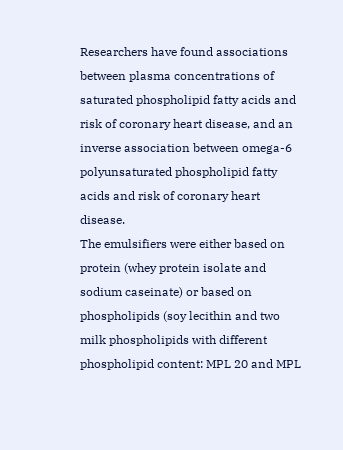Researchers have found associations between plasma concentrations of saturated phospholipid fatty acids and risk of coronary heart disease, and an inverse association between omega-6 polyunsaturated phospholipid fatty acids and risk of coronary heart disease.
The emulsifiers were either based on protein (whey protein isolate and sodium caseinate) or based on phospholipids (soy lecithin and two milk phospholipids with different phospholipid content: MPL 20 and MPL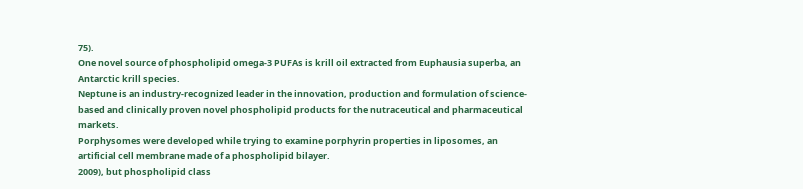75).
One novel source of phospholipid omega-3 PUFAs is krill oil extracted from Euphausia superba, an Antarctic krill species.
Neptune is an industry-recognized leader in the innovation, production and formulation of science-based and clinically proven novel phospholipid products for the nutraceutical and pharmaceutical markets.
Porphysomes were developed while trying to examine porphyrin properties in liposomes, an artificial cell membrane made of a phospholipid bilayer.
2009), but phospholipid class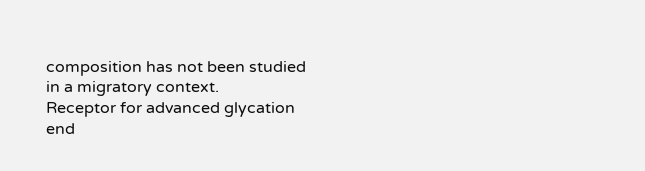composition has not been studied in a migratory context.
Receptor for advanced glycation end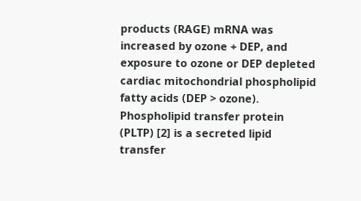products (RAGE) mRNA was increased by ozone + DEP, and exposure to ozone or DEP depleted cardiac mitochondrial phospholipid fatty acids (DEP > ozone).
Phospholipid transfer protein (PLTP) [2] is a secreted lipid transfer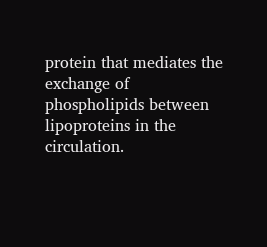protein that mediates the exchange of phospholipids between lipoproteins in the circulation.